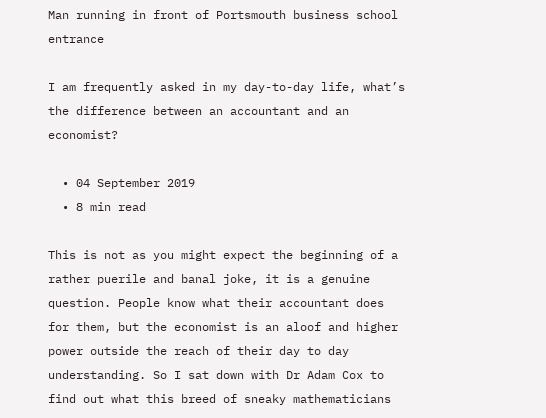Man running in front of Portsmouth business school entrance

I am frequently asked in my day-to-day life, what’s the difference between an accountant and an economist?

  • 04 September 2019
  • 8 min read

This is not as you might expect the beginning of a rather puerile and banal joke, it is a genuine question. People know what their accountant does for them, but the economist is an aloof and higher power outside the reach of their day to day understanding. So I sat down with Dr Adam Cox to find out what this breed of sneaky mathematicians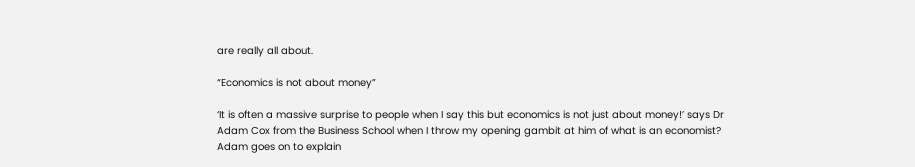are really all about.

“Economics is not about money”

‘It is often a massive surprise to people when I say this but economics is not just about money!’ says Dr Adam Cox from the Business School when I throw my opening gambit at him of what is an economist? Adam goes on to explain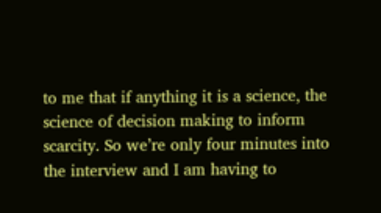to me that if anything it is a science, the science of decision making to inform scarcity. So we’re only four minutes into the interview and I am having to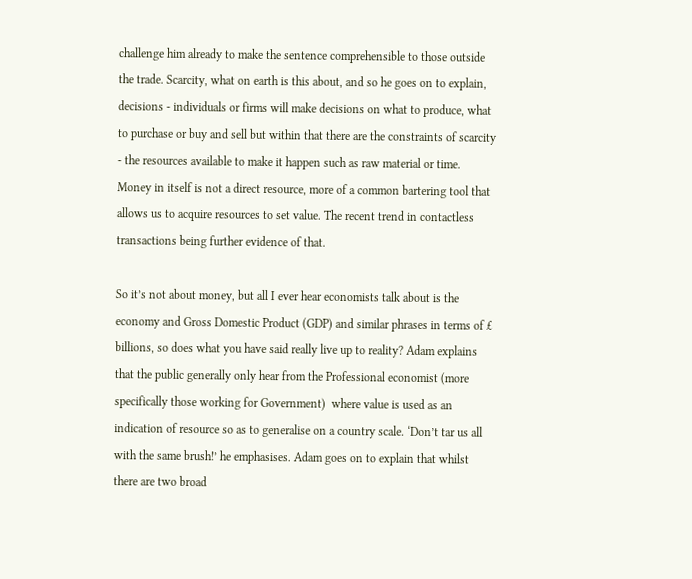challenge him already to make the sentence comprehensible to those outside the trade. Scarcity, what on earth is this about, and so he goes on to explain, decisions - individuals or firms will make decisions on what to produce, what to purchase or buy and sell but within that there are the constraints of scarcity - the resources available to make it happen such as raw material or time. Money in itself is not a direct resource, more of a common bartering tool that allows us to acquire resources to set value. The recent trend in contactless transactions being further evidence of that.

So it’s not about money, but all I ever hear economists talk about is the economy and Gross Domestic Product (GDP) and similar phrases in terms of £ billions, so does what you have said really live up to reality? Adam explains that the public generally only hear from the Professional economist (more specifically those working for Government)  where value is used as an indication of resource so as to generalise on a country scale. ‘Don’t tar us all with the same brush!’ he emphasises. Adam goes on to explain that whilst there are two broad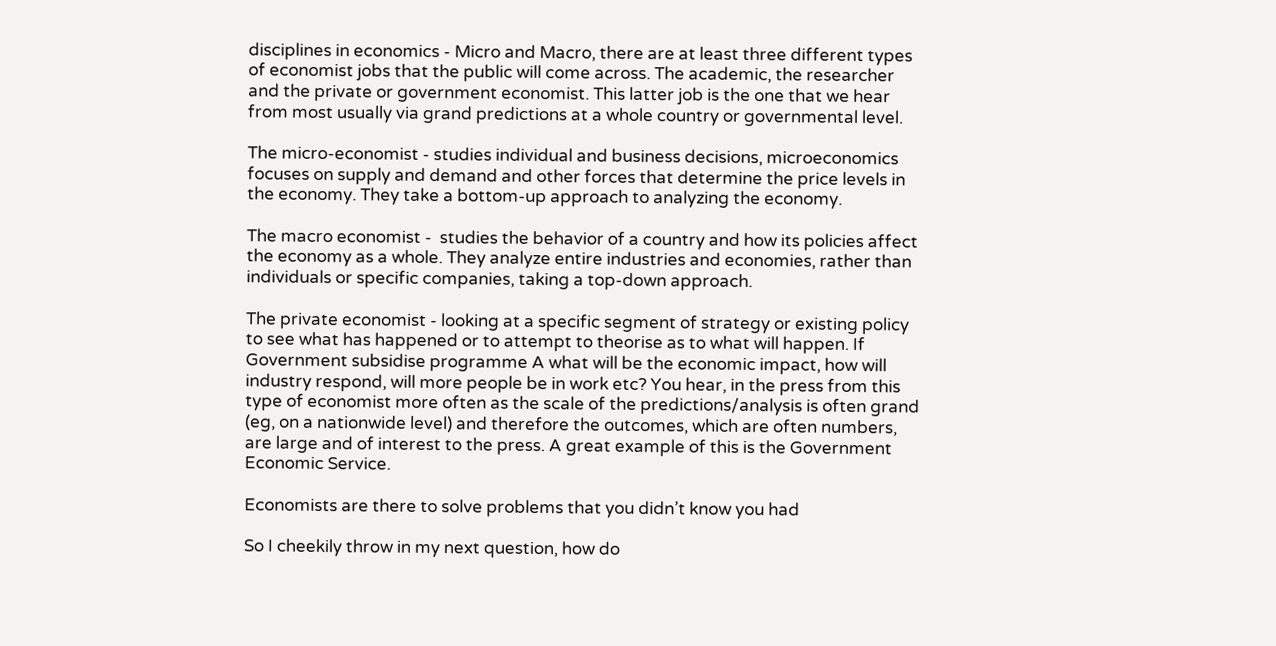disciplines in economics - Micro and Macro, there are at least three different types of economist jobs that the public will come across. The academic, the researcher and the private or government economist. This latter job is the one that we hear from most usually via grand predictions at a whole country or governmental level.

The micro-economist - studies individual and business decisions, microeconomics focuses on supply and demand and other forces that determine the price levels in the economy. They take a bottom-up approach to analyzing the economy.

The macro economist -  studies the behavior of a country and how its policies affect the economy as a whole. They analyze entire industries and economies, rather than individuals or specific companies, taking a top-down approach.

The private economist - looking at a specific segment of strategy or existing policy to see what has happened or to attempt to theorise as to what will happen. If Government subsidise programme A what will be the economic impact, how will industry respond, will more people be in work etc? You hear, in the press from this type of economist more often as the scale of the predictions/analysis is often grand (eg, on a nationwide level) and therefore the outcomes, which are often numbers, are large and of interest to the press. A great example of this is the Government Economic Service.

Economists are there to solve problems that you didn’t know you had

So I cheekily throw in my next question, how do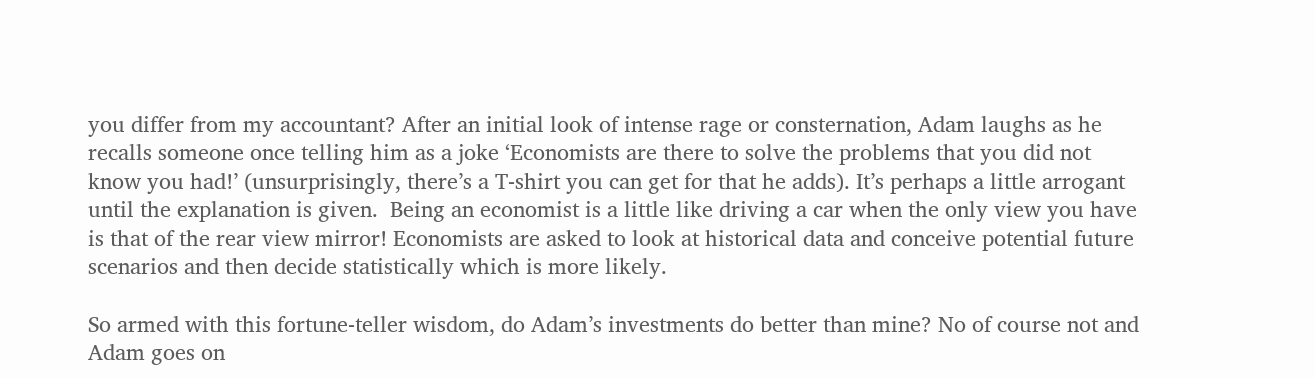you differ from my accountant? After an initial look of intense rage or consternation, Adam laughs as he recalls someone once telling him as a joke ‘Economists are there to solve the problems that you did not know you had!’ (unsurprisingly, there’s a T-shirt you can get for that he adds). It’s perhaps a little arrogant until the explanation is given.  Being an economist is a little like driving a car when the only view you have is that of the rear view mirror! Economists are asked to look at historical data and conceive potential future scenarios and then decide statistically which is more likely.

So armed with this fortune-teller wisdom, do Adam’s investments do better than mine? No of course not and Adam goes on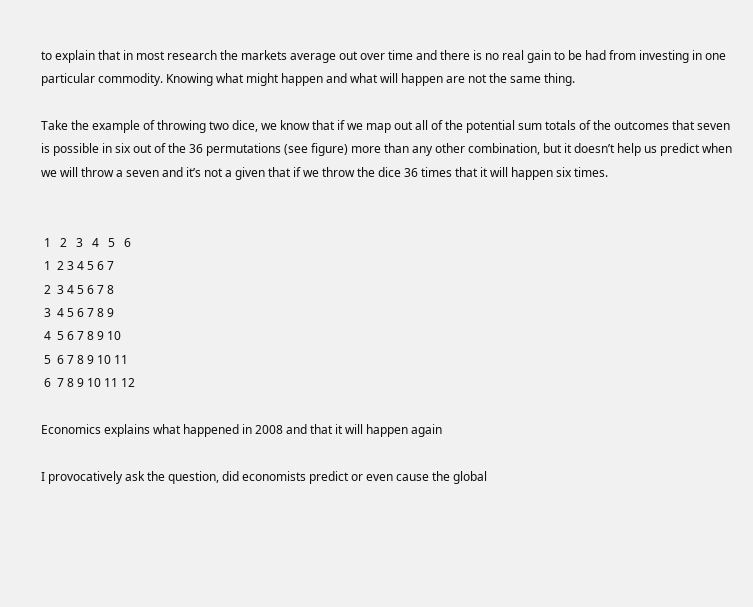to explain that in most research the markets average out over time and there is no real gain to be had from investing in one particular commodity. Knowing what might happen and what will happen are not the same thing.

Take the example of throwing two dice, we know that if we map out all of the potential sum totals of the outcomes that seven is possible in six out of the 36 permutations (see figure) more than any other combination, but it doesn’t help us predict when we will throw a seven and it’s not a given that if we throw the dice 36 times that it will happen six times.


 1   2   3   4   5   6
 1  2 3 4 5 6 7
 2  3 4 5 6 7 8
 3  4 5 6 7 8 9
 4  5 6 7 8 9 10
 5  6 7 8 9 10 11
 6  7 8 9 10 11 12

Economics explains what happened in 2008 and that it will happen again

I provocatively ask the question, did economists predict or even cause the global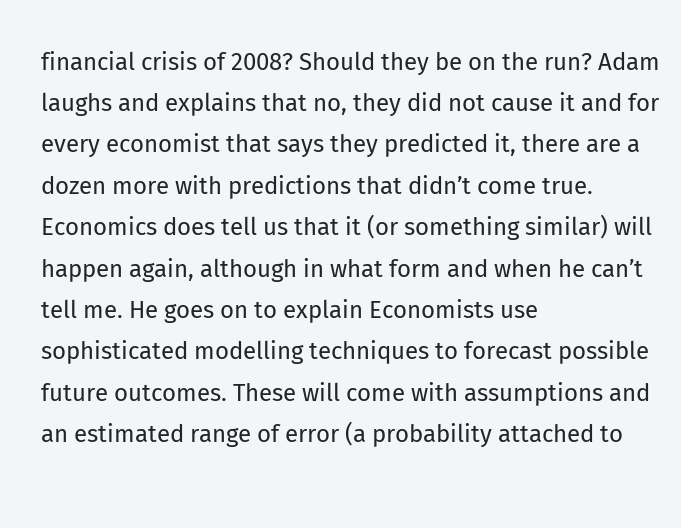financial crisis of 2008? Should they be on the run? Adam laughs and explains that no, they did not cause it and for every economist that says they predicted it, there are a dozen more with predictions that didn’t come true. Economics does tell us that it (or something similar) will happen again, although in what form and when he can’t tell me. He goes on to explain Economists use sophisticated modelling techniques to forecast possible future outcomes. These will come with assumptions and an estimated range of error (a probability attached to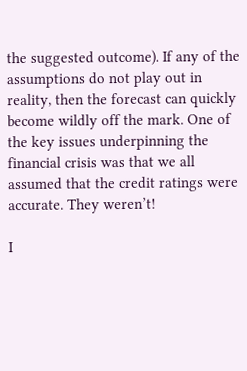the suggested outcome). If any of the assumptions do not play out in reality, then the forecast can quickly become wildly off the mark. One of the key issues underpinning the financial crisis was that we all assumed that the credit ratings were accurate. They weren’t!

I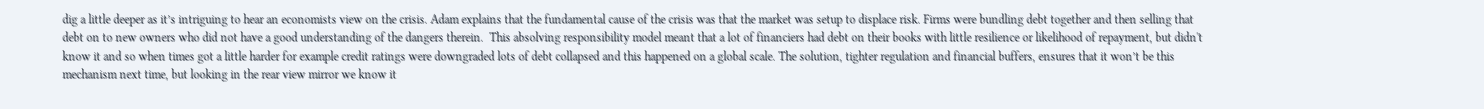dig a little deeper as it’s intriguing to hear an economists view on the crisis. Adam explains that the fundamental cause of the crisis was that the market was setup to displace risk. Firms were bundling debt together and then selling that debt on to new owners who did not have a good understanding of the dangers therein.  This absolving responsibility model meant that a lot of financiers had debt on their books with little resilience or likelihood of repayment, but didn't know it and so when times got a little harder for example credit ratings were downgraded lots of debt collapsed and this happened on a global scale. The solution, tighter regulation and financial buffers, ensures that it won’t be this mechanism next time, but looking in the rear view mirror we know it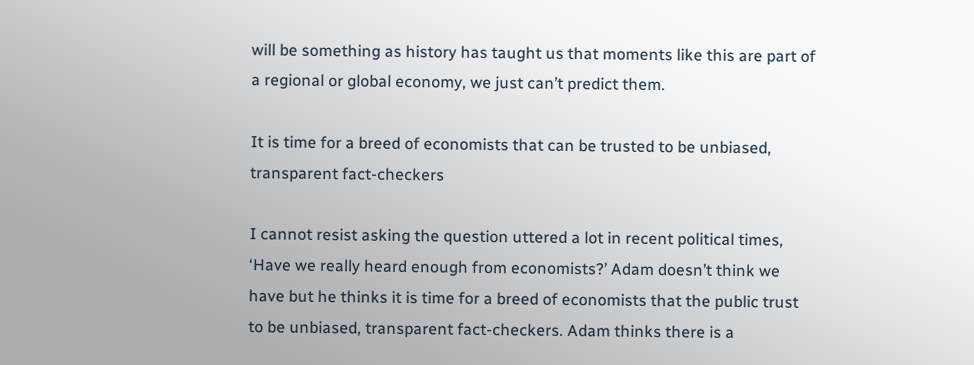will be something as history has taught us that moments like this are part of a regional or global economy, we just can’t predict them.

It is time for a breed of economists that can be trusted to be unbiased, transparent fact-checkers

I cannot resist asking the question uttered a lot in recent political times, ‘Have we really heard enough from economists?’ Adam doesn’t think we have but he thinks it is time for a breed of economists that the public trust to be unbiased, transparent fact-checkers. Adam thinks there is a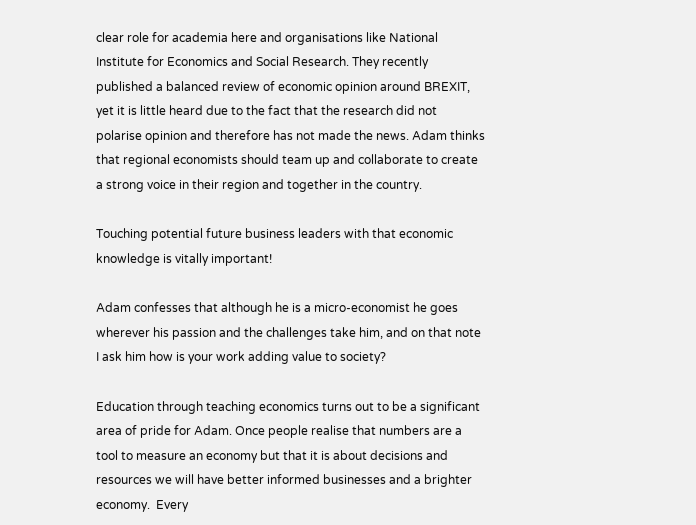clear role for academia here and organisations like National Institute for Economics and Social Research. They recently published a balanced review of economic opinion around BREXIT, yet it is little heard due to the fact that the research did not polarise opinion and therefore has not made the news. Adam thinks that regional economists should team up and collaborate to create a strong voice in their region and together in the country.

Touching potential future business leaders with that economic knowledge is vitally important!

Adam confesses that although he is a micro-economist he goes wherever his passion and the challenges take him, and on that note I ask him how is your work adding value to society?

Education through teaching economics turns out to be a significant area of pride for Adam. Once people realise that numbers are a tool to measure an economy but that it is about decisions and resources we will have better informed businesses and a brighter economy.  Every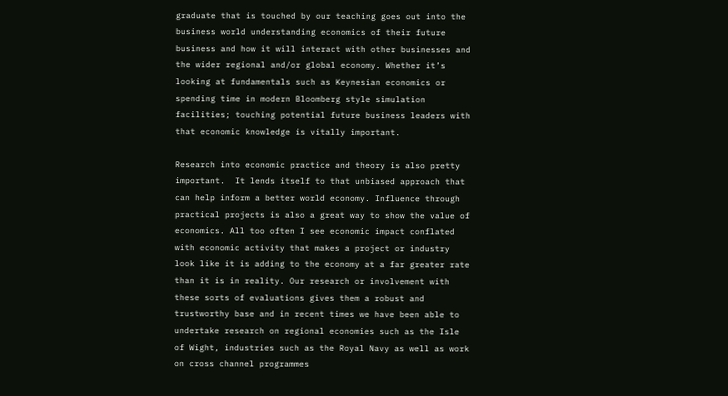graduate that is touched by our teaching goes out into the business world understanding economics of their future business and how it will interact with other businesses and the wider regional and/or global economy. Whether it’s looking at fundamentals such as Keynesian economics or spending time in modern Bloomberg style simulation facilities; touching potential future business leaders with that economic knowledge is vitally important.

Research into economic practice and theory is also pretty important.  It lends itself to that unbiased approach that can help inform a better world economy. Influence through practical projects is also a great way to show the value of economics. All too often I see economic impact conflated with economic activity that makes a project or industry look like it is adding to the economy at a far greater rate than it is in reality. Our research or involvement with these sorts of evaluations gives them a robust and trustworthy base and in recent times we have been able to undertake research on regional economies such as the Isle of Wight, industries such as the Royal Navy as well as work on cross channel programmes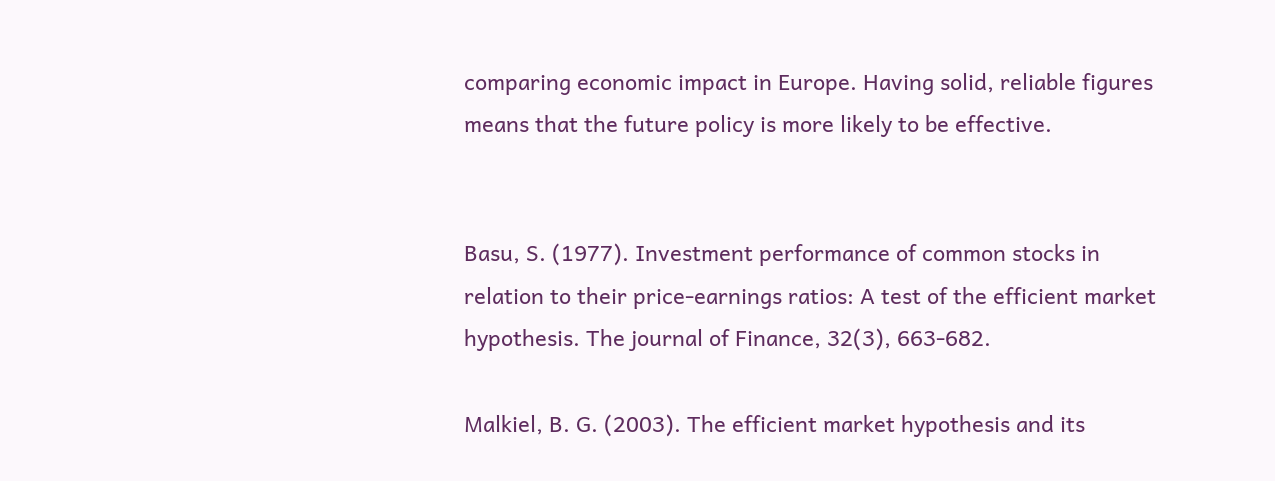comparing economic impact in Europe. Having solid, reliable figures means that the future policy is more likely to be effective.


Basu, S. (1977). Investment performance of common stocks in relation to their price‐earnings ratios: A test of the efficient market hypothesis. The journal of Finance, 32(3), 663-682.

Malkiel, B. G. (2003). The efficient market hypothesis and its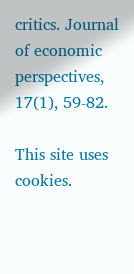critics. Journal of economic perspectives, 17(1), 59-82.

This site uses cookies.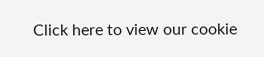Click here to view our cookie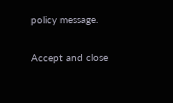policy message.

Accept and close